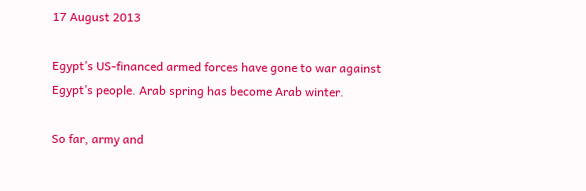17 August 2013

Egypt’s US-financed armed forces have gone to war against Egypt’s people. Arab spring has become Arab winter.

So far, army and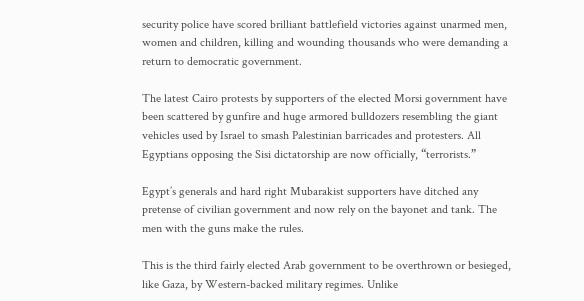security police have scored brilliant battlefield victories against unarmed men, women and children, killing and wounding thousands who were demanding a return to democratic government.

The latest Cairo protests by supporters of the elected Morsi government have been scattered by gunfire and huge armored bulldozers resembling the giant vehicles used by Israel to smash Palestinian barricades and protesters. All Egyptians opposing the Sisi dictatorship are now officially, “terrorists.”

Egypt’s generals and hard right Mubarakist supporters have ditched any pretense of civilian government and now rely on the bayonet and tank. The men with the guns make the rules.

This is the third fairly elected Arab government to be overthrown or besieged, like Gaza, by Western-backed military regimes. Unlike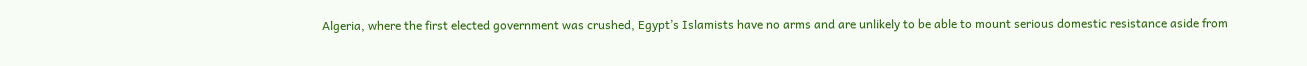Algeria, where the first elected government was crushed, Egypt’s Islamists have no arms and are unlikely to be able to mount serious domestic resistance aside from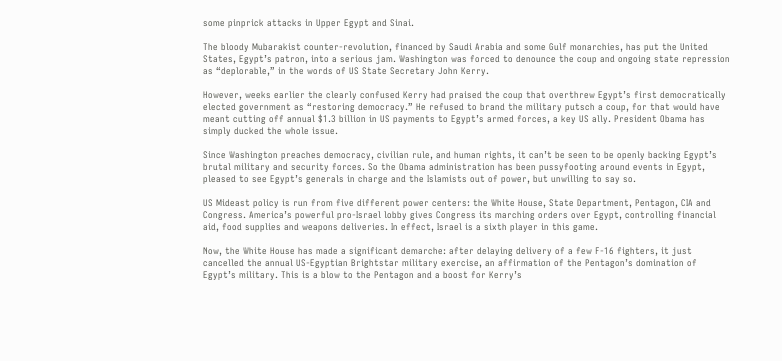some pinprick attacks in Upper Egypt and Sinai.

The bloody Mubarakist counter-revolution, financed by Saudi Arabia and some Gulf monarchies, has put the United States, Egypt’s patron, into a serious jam. Washington was forced to denounce the coup and ongoing state repression as “deplorable,” in the words of US State Secretary John Kerry.

However, weeks earlier the clearly confused Kerry had praised the coup that overthrew Egypt’s first democratically elected government as “restoring democracy.” He refused to brand the military putsch a coup, for that would have meant cutting off annual $1.3 billion in US payments to Egypt’s armed forces, a key US ally. President Obama has simply ducked the whole issue.

Since Washington preaches democracy, civilian rule, and human rights, it can’t be seen to be openly backing Egypt’s brutal military and security forces. So the Obama administration has been pussyfooting around events in Egypt, pleased to see Egypt’s generals in charge and the Islamists out of power, but unwilling to say so.

US Mideast policy is run from five different power centers: the White House, State Department, Pentagon, CIA and Congress. America’s powerful pro-Israel lobby gives Congress its marching orders over Egypt, controlling financial aid, food supplies and weapons deliveries. In effect, Israel is a sixth player in this game.

Now, the White House has made a significant demarche: after delaying delivery of a few F-16 fighters, it just cancelled the annual US-Egyptian Brightstar military exercise, an affirmation of the Pentagon’s domination of Egypt’s military. This is a blow to the Pentagon and a boost for Kerry’s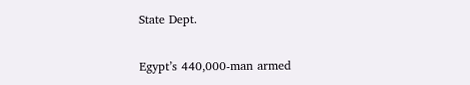State Dept.

Egypt’s 440,000-man armed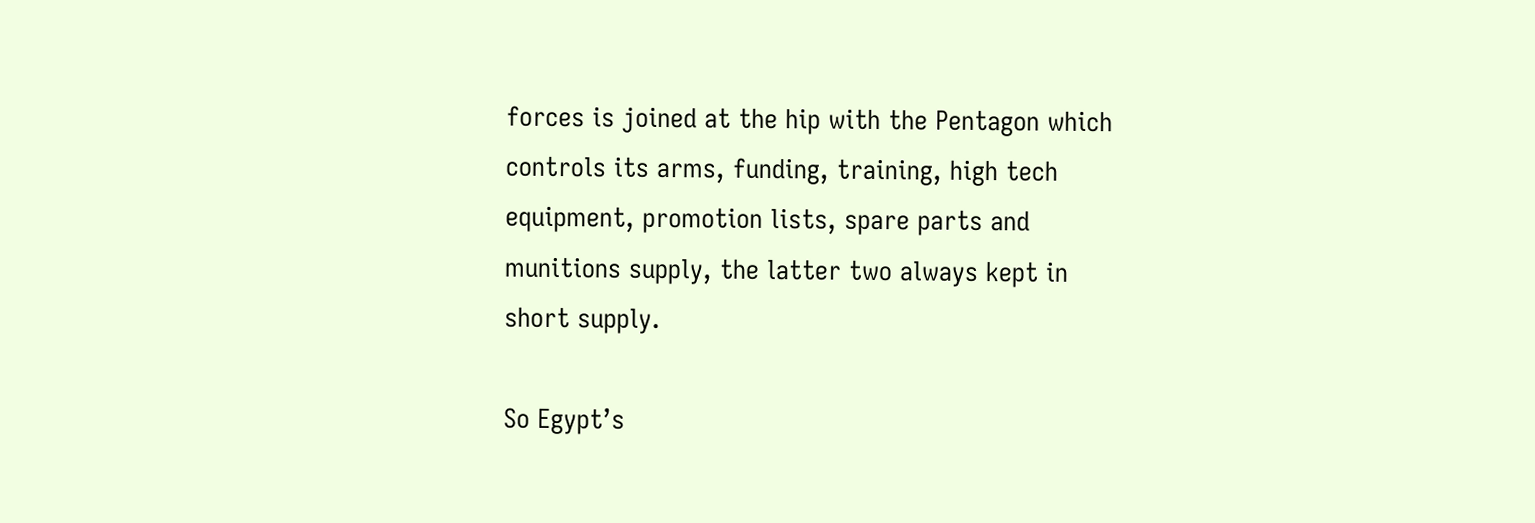forces is joined at the hip with the Pentagon which controls its arms, funding, training, high tech equipment, promotion lists, spare parts and munitions supply, the latter two always kept in short supply.

So Egypt’s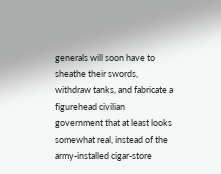generals will soon have to sheathe their swords, withdraw tanks, and fabricate a figurehead civilian government that at least looks somewhat real, instead of the army-installed cigar-store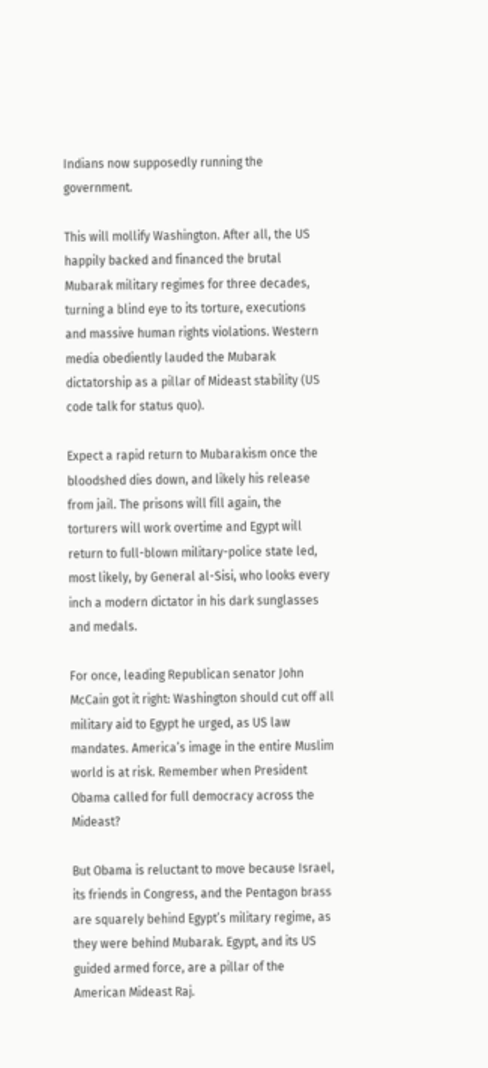Indians now supposedly running the government.

This will mollify Washington. After all, the US happily backed and financed the brutal Mubarak military regimes for three decades, turning a blind eye to its torture, executions and massive human rights violations. Western media obediently lauded the Mubarak dictatorship as a pillar of Mideast stability (US code talk for status quo).

Expect a rapid return to Mubarakism once the bloodshed dies down, and likely his release from jail. The prisons will fill again, the torturers will work overtime and Egypt will return to full-blown military-police state led, most likely, by General al-Sisi, who looks every inch a modern dictator in his dark sunglasses and medals.

For once, leading Republican senator John McCain got it right: Washington should cut off all military aid to Egypt he urged, as US law mandates. America’s image in the entire Muslim world is at risk. Remember when President Obama called for full democracy across the Mideast?

But Obama is reluctant to move because Israel, its friends in Congress, and the Pentagon brass are squarely behind Egypt’s military regime, as they were behind Mubarak. Egypt, and its US guided armed force, are a pillar of the American Mideast Raj.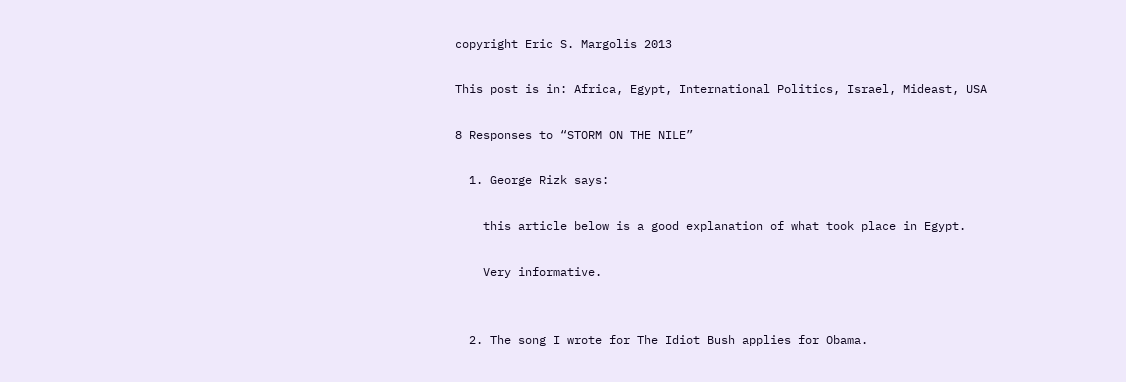copyright Eric S. Margolis 2013

This post is in: Africa, Egypt, International Politics, Israel, Mideast, USA

8 Responses to “STORM ON THE NILE”

  1. George Rizk says:

    this article below is a good explanation of what took place in Egypt.

    Very informative.


  2. The song I wrote for The Idiot Bush applies for Obama.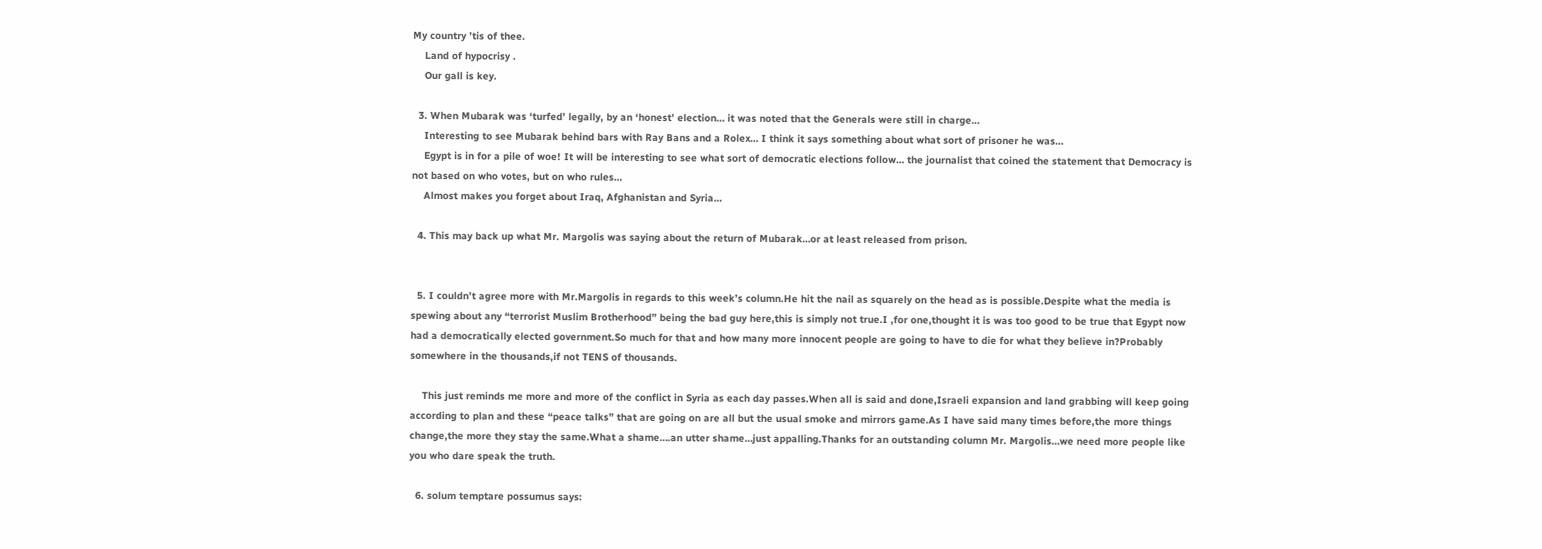My country ’tis of thee.
    Land of hypocrisy .
    Our gall is key.

  3. When Mubarak was ‘turfed’ legally, by an ‘honest’ election… it was noted that the Generals were still in charge…
    Interesting to see Mubarak behind bars with Ray Bans and a Rolex… I think it says something about what sort of prisoner he was…
    Egypt is in for a pile of woe! It will be interesting to see what sort of democratic elections follow… the journalist that coined the statement that Democracy is not based on who votes, but on who rules…
    Almost makes you forget about Iraq, Afghanistan and Syria…

  4. This may back up what Mr. Margolis was saying about the return of Mubarak…or at least released from prison.


  5. I couldn’t agree more with Mr.Margolis in regards to this week’s column.He hit the nail as squarely on the head as is possible.Despite what the media is spewing about any “terrorist Muslim Brotherhood” being the bad guy here,this is simply not true.I ,for one,thought it is was too good to be true that Egypt now had a democratically elected government.So much for that and how many more innocent people are going to have to die for what they believe in?Probably somewhere in the thousands,if not TENS of thousands.

    This just reminds me more and more of the conflict in Syria as each day passes.When all is said and done,Israeli expansion and land grabbing will keep going according to plan and these “peace talks” that are going on are all but the usual smoke and mirrors game.As I have said many times before,the more things change,the more they stay the same.What a shame….an utter shame…just appalling.Thanks for an outstanding column Mr. Margolis…we need more people like you who dare speak the truth.

  6. solum temptare possumus says: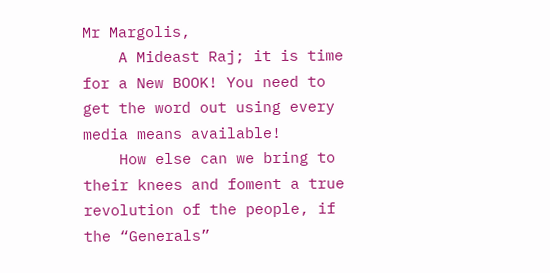Mr Margolis,
    A Mideast Raj; it is time for a New BOOK! You need to get the word out using every media means available!
    How else can we bring to their knees and foment a true revolution of the people, if the “Generals”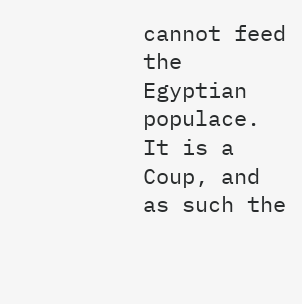cannot feed the Egyptian populace. It is a Coup, and as such the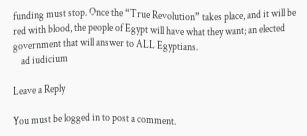funding must stop. Once the “True Revolution” takes place, and it will be red with blood, the people of Egypt will have what they want; an elected government that will answer to ALL Egyptians.
    ad iudicium

Leave a Reply

You must be logged in to post a comment.